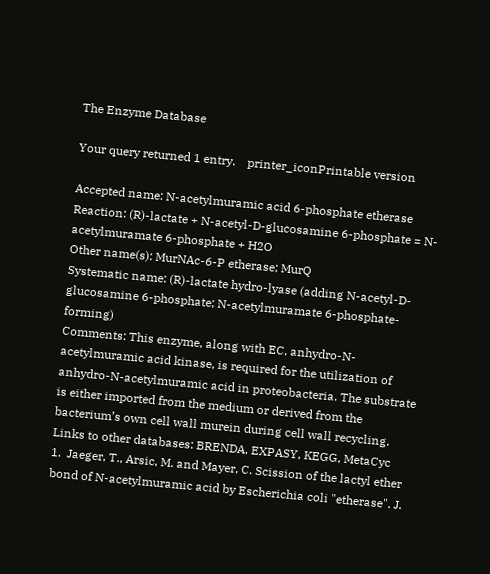The Enzyme Database

Your query returned 1 entry.    printer_iconPrintable version

Accepted name: N-acetylmuramic acid 6-phosphate etherase
Reaction: (R)-lactate + N-acetyl-D-glucosamine 6-phosphate = N-acetylmuramate 6-phosphate + H2O
Other name(s): MurNAc-6-P etherase; MurQ
Systematic name: (R)-lactate hydro-lyase (adding N-acetyl-D-glucosamine 6-phosphate; N-acetylmuramate 6-phosphate-forming)
Comments: This enzyme, along with EC, anhydro-N-acetylmuramic acid kinase, is required for the utilization of anhydro-N-acetylmuramic acid in proteobacteria. The substrate is either imported from the medium or derived from the bacterium’s own cell wall murein during cell wall recycling.
Links to other databases: BRENDA, EXPASY, KEGG, MetaCyc
1.  Jaeger, T., Arsic, M. and Mayer, C. Scission of the lactyl ether bond of N-acetylmuramic acid by Escherichia coli "etherase". J.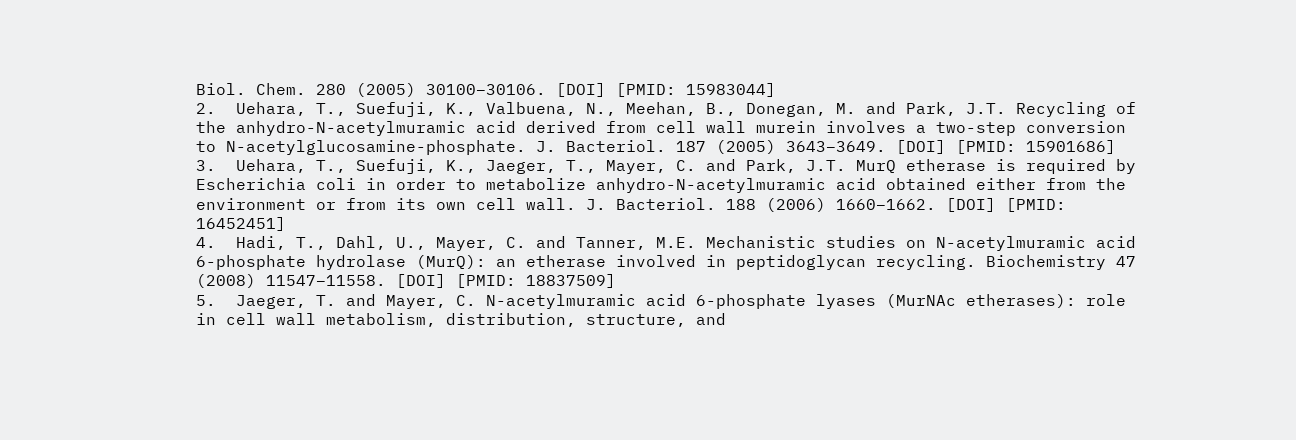Biol. Chem. 280 (2005) 30100–30106. [DOI] [PMID: 15983044]
2.  Uehara, T., Suefuji, K., Valbuena, N., Meehan, B., Donegan, M. and Park, J.T. Recycling of the anhydro-N-acetylmuramic acid derived from cell wall murein involves a two-step conversion to N-acetylglucosamine-phosphate. J. Bacteriol. 187 (2005) 3643–3649. [DOI] [PMID: 15901686]
3.  Uehara, T., Suefuji, K., Jaeger, T., Mayer, C. and Park, J.T. MurQ etherase is required by Escherichia coli in order to metabolize anhydro-N-acetylmuramic acid obtained either from the environment or from its own cell wall. J. Bacteriol. 188 (2006) 1660–1662. [DOI] [PMID: 16452451]
4.  Hadi, T., Dahl, U., Mayer, C. and Tanner, M.E. Mechanistic studies on N-acetylmuramic acid 6-phosphate hydrolase (MurQ): an etherase involved in peptidoglycan recycling. Biochemistry 47 (2008) 11547–11558. [DOI] [PMID: 18837509]
5.  Jaeger, T. and Mayer, C. N-acetylmuramic acid 6-phosphate lyases (MurNAc etherases): role in cell wall metabolism, distribution, structure, and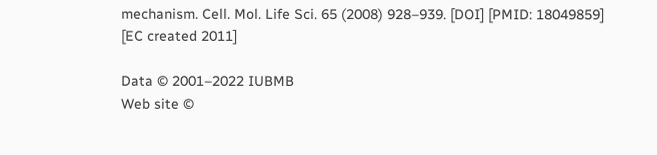mechanism. Cell. Mol. Life Sci. 65 (2008) 928–939. [DOI] [PMID: 18049859]
[EC created 2011]

Data © 2001–2022 IUBMB
Web site ©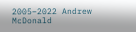2005–2022 Andrew McDonald